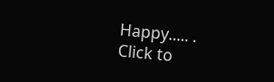Happy..... .
Click to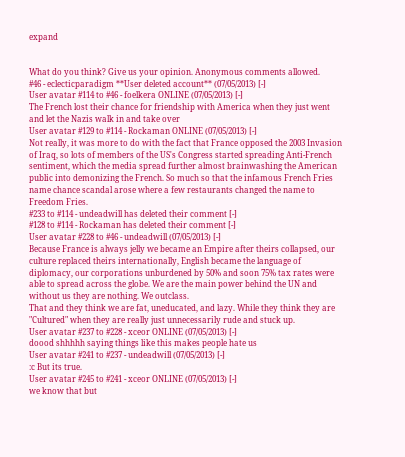expand


What do you think? Give us your opinion. Anonymous comments allowed.
#46 - eclecticparadigm **User deleted account** (07/05/2013) [-]
User avatar #114 to #46 - foelkera ONLINE (07/05/2013) [-]
The French lost their chance for friendship with America when they just went and let the Nazis walk in and take over
User avatar #129 to #114 - Rockaman ONLINE (07/05/2013) [-]
Not really, it was more to do with the fact that France opposed the 2003 Invasion of Iraq, so lots of members of the US's Congress started spreading Anti-French sentiment, which the media spread further almost brainwashing the American public into demonizing the French. So much so that the infamous French Fries name chance scandal arose where a few restaurants changed the name to Freedom Fries.
#233 to #114 - undeadwill has deleted their comment [-]
#128 to #114 - Rockaman has deleted their comment [-]
User avatar #228 to #46 - undeadwill (07/05/2013) [-]
Because France is always jelly we became an Empire after theirs collapsed, our culture replaced theirs internationally, English became the language of diplomacy, our corporations unburdened by 50% and soon 75% tax rates were able to spread across the globe. We are the main power behind the UN and without us they are nothing. We outclass.
That and they think we are fat, uneducated, and lazy. While they think they are "Cultured" when they are really just unnecessarily rude and stuck up.
User avatar #237 to #228 - xceor ONLINE (07/05/2013) [-]
doood shhhhh saying things like this makes people hate us
User avatar #241 to #237 - undeadwill (07/05/2013) [-]
:c But its true.
User avatar #245 to #241 - xceor ONLINE (07/05/2013) [-]
we know that but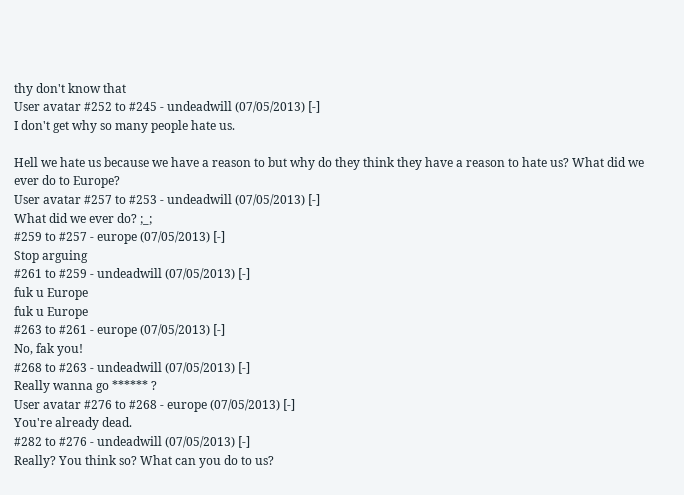thy don't know that
User avatar #252 to #245 - undeadwill (07/05/2013) [-]
I don't get why so many people hate us.

Hell we hate us because we have a reason to but why do they think they have a reason to hate us? What did we ever do to Europe?
User avatar #257 to #253 - undeadwill (07/05/2013) [-]
What did we ever do? ;_;
#259 to #257 - europe (07/05/2013) [-]
Stop arguing
#261 to #259 - undeadwill (07/05/2013) [-]
fuk u Europe
fuk u Europe
#263 to #261 - europe (07/05/2013) [-]
No, fak you!
#268 to #263 - undeadwill (07/05/2013) [-]
Really wanna go ****** ?
User avatar #276 to #268 - europe (07/05/2013) [-]
You're already dead.
#282 to #276 - undeadwill (07/05/2013) [-]
Really? You think so? What can you do to us?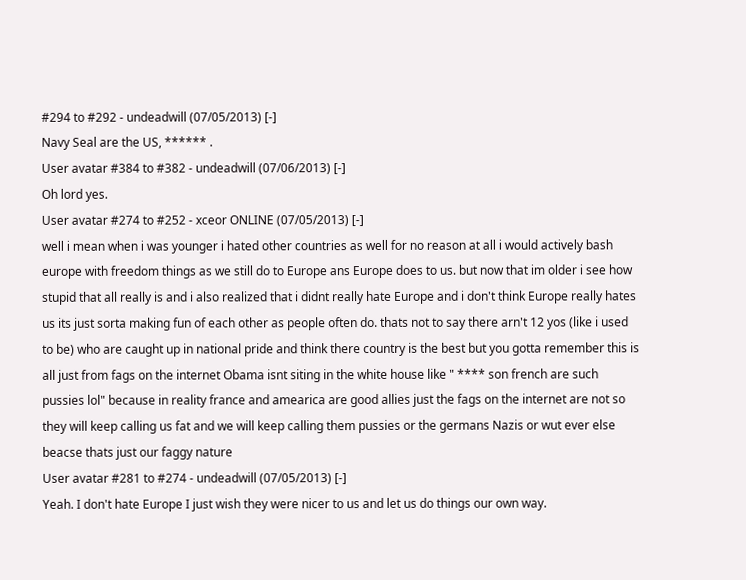#294 to #292 - undeadwill (07/05/2013) [-]
Navy Seal are the US, ****** .
User avatar #384 to #382 - undeadwill (07/06/2013) [-]
Oh lord yes.
User avatar #274 to #252 - xceor ONLINE (07/05/2013) [-]
well i mean when i was younger i hated other countries as well for no reason at all i would actively bash europe with freedom things as we still do to Europe ans Europe does to us. but now that im older i see how stupid that all really is and i also realized that i didnt really hate Europe and i don't think Europe really hates us its just sorta making fun of each other as people often do. thats not to say there arn't 12 yos (like i used to be) who are caught up in national pride and think there country is the best but you gotta remember this is all just from fags on the internet Obama isnt siting in the white house like " **** son french are such pussies lol" because in reality france and amearica are good allies just the fags on the internet are not so they will keep calling us fat and we will keep calling them pussies or the germans Nazis or wut ever else beacse thats just our faggy nature
User avatar #281 to #274 - undeadwill (07/05/2013) [-]
Yeah. I don't hate Europe I just wish they were nicer to us and let us do things our own way.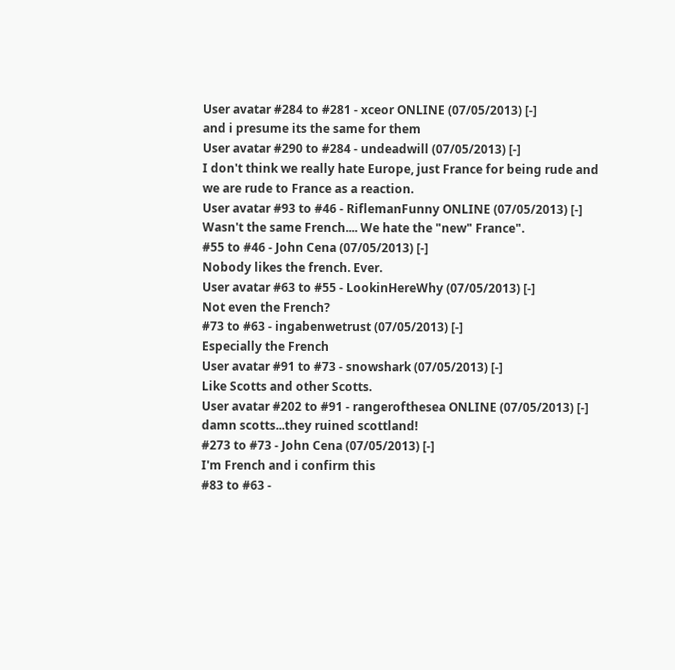User avatar #284 to #281 - xceor ONLINE (07/05/2013) [-]
and i presume its the same for them
User avatar #290 to #284 - undeadwill (07/05/2013) [-]
I don't think we really hate Europe, just France for being rude and we are rude to France as a reaction.
User avatar #93 to #46 - RiflemanFunny ONLINE (07/05/2013) [-]
Wasn't the same French.... We hate the "new" France".
#55 to #46 - John Cena (07/05/2013) [-]
Nobody likes the french. Ever.
User avatar #63 to #55 - LookinHereWhy (07/05/2013) [-]
Not even the French?
#73 to #63 - ingabenwetrust (07/05/2013) [-]
Especially the French
User avatar #91 to #73 - snowshark (07/05/2013) [-]
Like Scotts and other Scotts.
User avatar #202 to #91 - rangerofthesea ONLINE (07/05/2013) [-]
damn scotts...they ruined scottland!
#273 to #73 - John Cena (07/05/2013) [-]
I'm French and i confirm this
#83 to #63 -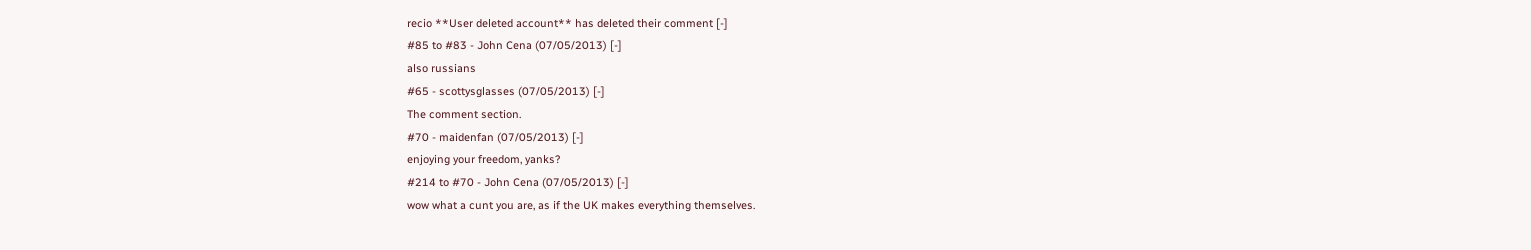recio **User deleted account** has deleted their comment [-]
#85 to #83 - John Cena (07/05/2013) [-]
also russians
#65 - scottysglasses (07/05/2013) [-]
The comment section.
#70 - maidenfan (07/05/2013) [-]
enjoying your freedom, yanks?
#214 to #70 - John Cena (07/05/2013) [-]
wow what a cunt you are, as if the UK makes everything themselves.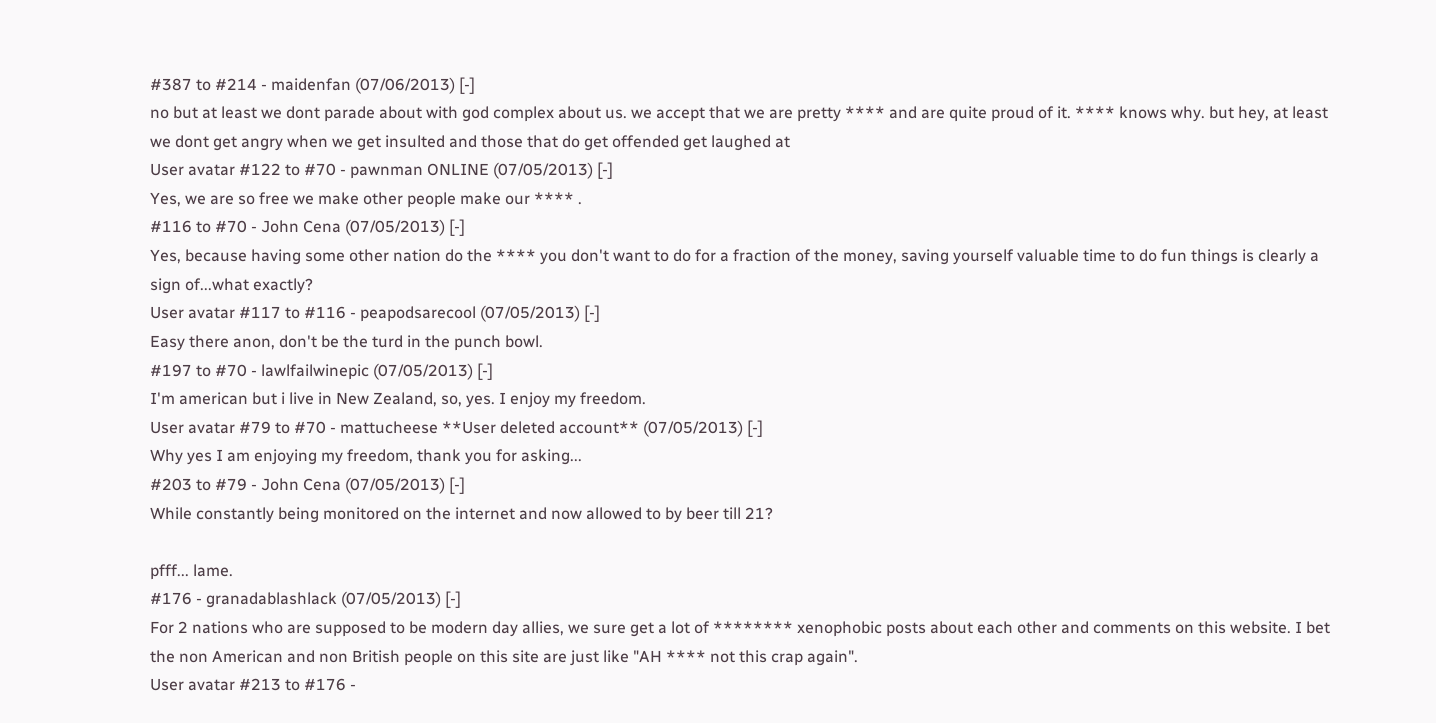#387 to #214 - maidenfan (07/06/2013) [-]
no but at least we dont parade about with god complex about us. we accept that we are pretty **** and are quite proud of it. **** knows why. but hey, at least we dont get angry when we get insulted and those that do get offended get laughed at
User avatar #122 to #70 - pawnman ONLINE (07/05/2013) [-]
Yes, we are so free we make other people make our **** .
#116 to #70 - John Cena (07/05/2013) [-]
Yes, because having some other nation do the **** you don't want to do for a fraction of the money, saving yourself valuable time to do fun things is clearly a sign of...what exactly?
User avatar #117 to #116 - peapodsarecool (07/05/2013) [-]
Easy there anon, don't be the turd in the punch bowl.
#197 to #70 - lawlfailwinepic (07/05/2013) [-]
I'm american but i live in New Zealand, so, yes. I enjoy my freedom.
User avatar #79 to #70 - mattucheese **User deleted account** (07/05/2013) [-]
Why yes I am enjoying my freedom, thank you for asking...
#203 to #79 - John Cena (07/05/2013) [-]
While constantly being monitored on the internet and now allowed to by beer till 21?

pfff... lame.
#176 - granadablashlack (07/05/2013) [-]
For 2 nations who are supposed to be modern day allies, we sure get a lot of ******** xenophobic posts about each other and comments on this website. I bet the non American and non British people on this site are just like "AH **** not this crap again".
User avatar #213 to #176 -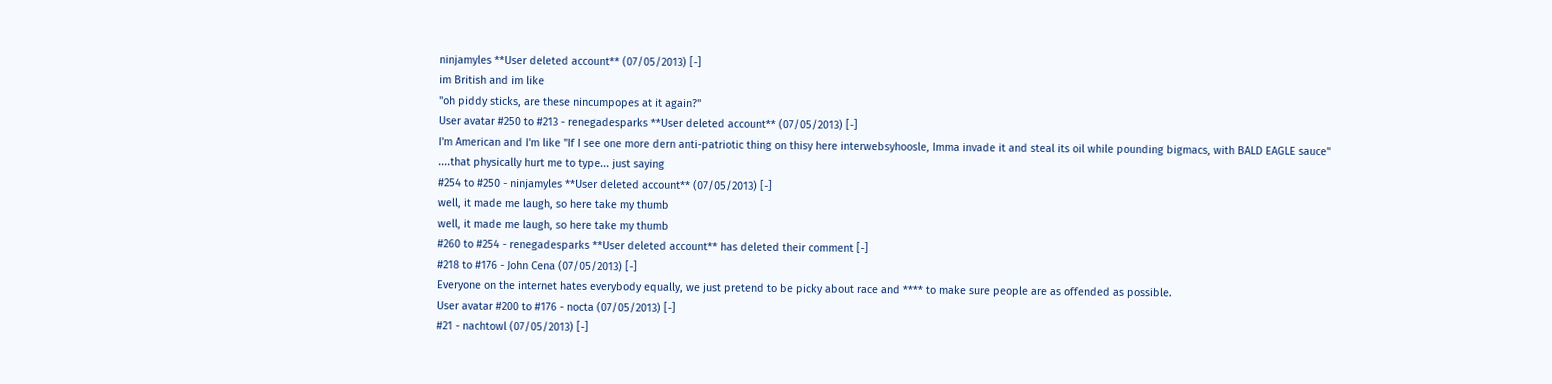ninjamyles **User deleted account** (07/05/2013) [-]
im British and im like
"oh piddy sticks, are these nincumpopes at it again?"
User avatar #250 to #213 - renegadesparks **User deleted account** (07/05/2013) [-]
I'm American and I'm like "If I see one more dern anti-patriotic thing on thisy here interwebsyhoosle, Imma invade it and steal its oil while pounding bigmacs, with BALD EAGLE sauce" ....that physically hurt me to type... just saying
#254 to #250 - ninjamyles **User deleted account** (07/05/2013) [-]
well, it made me laugh, so here take my thumb
well, it made me laugh, so here take my thumb
#260 to #254 - renegadesparks **User deleted account** has deleted their comment [-]
#218 to #176 - John Cena (07/05/2013) [-]
Everyone on the internet hates everybody equally, we just pretend to be picky about race and **** to make sure people are as offended as possible.
User avatar #200 to #176 - nocta (07/05/2013) [-]
#21 - nachtowl (07/05/2013) [-]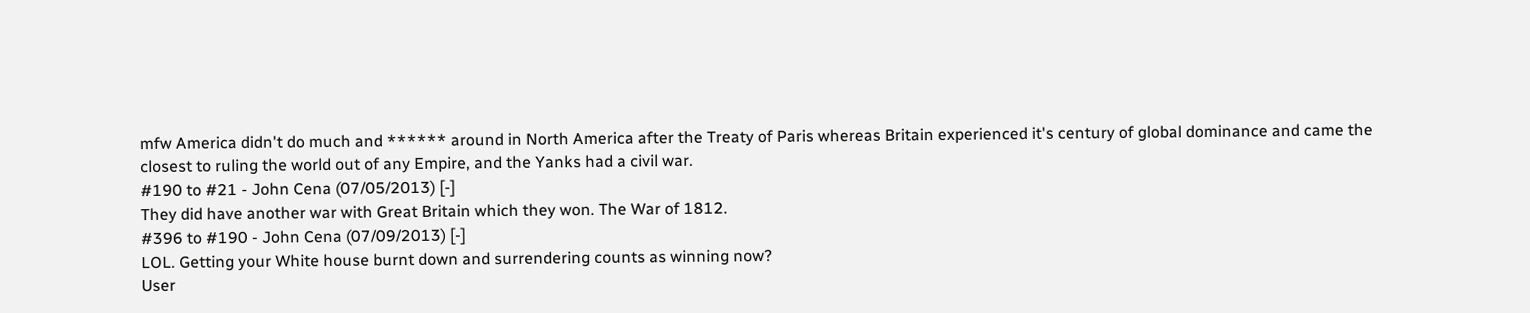mfw America didn't do much and ****** around in North America after the Treaty of Paris whereas Britain experienced it's century of global dominance and came the closest to ruling the world out of any Empire, and the Yanks had a civil war.
#190 to #21 - John Cena (07/05/2013) [-]
They did have another war with Great Britain which they won. The War of 1812.
#396 to #190 - John Cena (07/09/2013) [-]
LOL. Getting your White house burnt down and surrendering counts as winning now?
User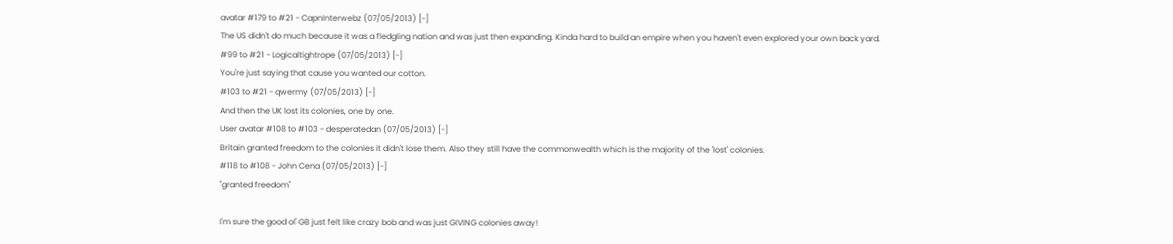avatar #179 to #21 - CapnInterwebz (07/05/2013) [-]
The US didn't do much because it was a fledgling nation and was just then expanding. Kinda hard to build an empire when you haven't even explored your own back yard.
#99 to #21 - Logicaltightrope (07/05/2013) [-]
You're just saying that cause you wanted our cotton.
#103 to #21 - qwermy (07/05/2013) [-]
And then the UK lost its colonies, one by one.
User avatar #108 to #103 - desperatedan (07/05/2013) [-]
Britain granted freedom to the colonies it didn't lose them. Also they still have the commonwealth which is the majority of the 'lost' colonies.
#118 to #108 - John Cena (07/05/2013) [-]
"granted freedom"

I'm sure the good ol' GB just felt like crazy bob and was just GIVING colonies away!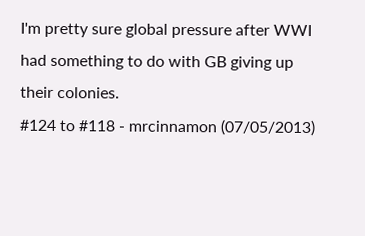I'm pretty sure global pressure after WWI had something to do with GB giving up their colonies.
#124 to #118 - mrcinnamon (07/05/2013)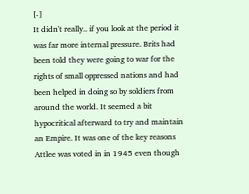[-]
It didn't really.. if you look at the period it was far more internal pressure. Brits had been told they were going to war for the rights of small oppressed nations and had been helped in doing so by soldiers from around the world. It seemed a bit hypocritical afterward to try and maintain an Empire. It was one of the key reasons Attlee was voted in in 1945 even though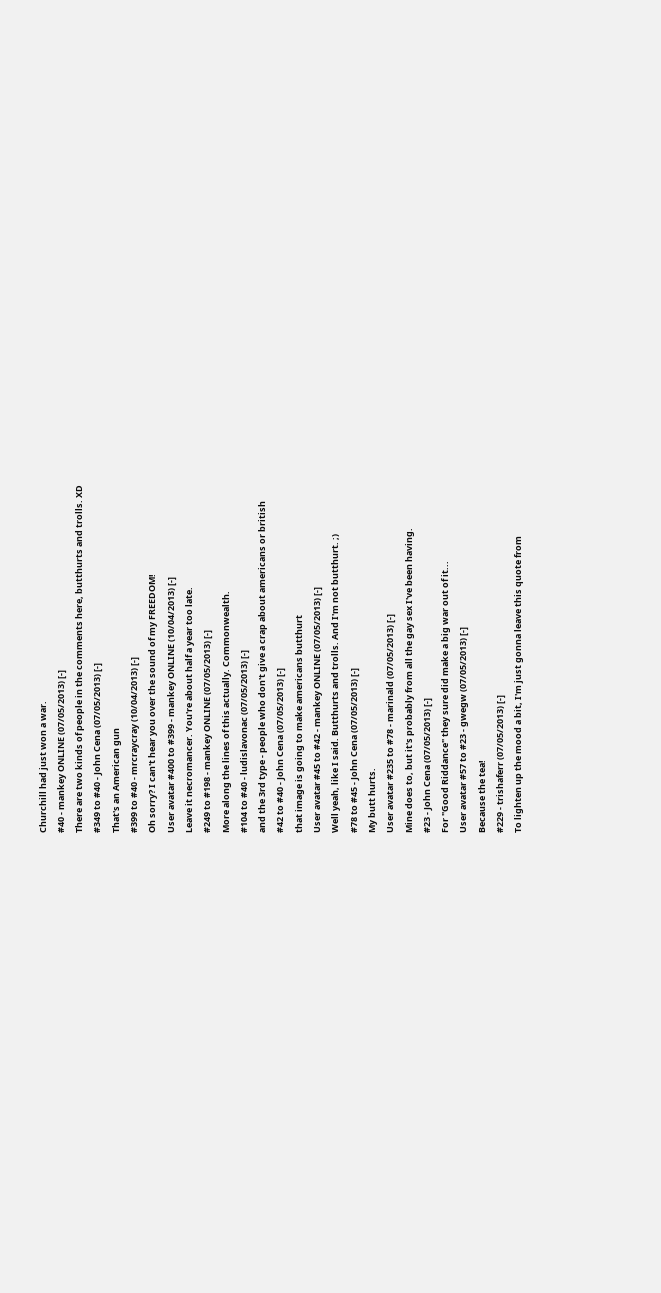Churchill had just won a war.
#40 - mankey ONLINE (07/05/2013) [-]
There are two kinds of people in the comments here, butthurts and trolls. XD
#349 to #40 - John Cena (07/05/2013) [-]
That's an American gun
#399 to #40 - mrcraycray (10/04/2013) [-]
Oh sorry? I can't hear you over the sound of my FREEDOM!
User avatar #400 to #399 - mankey ONLINE (10/04/2013) [-]
Leave it necromancer. You're about half a year too late.
#249 to #198 - mankey ONLINE (07/05/2013) [-]
More along the lines of this actually. Commonwealth.
#104 to #40 - ludislavonac (07/05/2013) [-]
and the 3rd type - people who don't give a crap about americans or british
#42 to #40 - John Cena (07/05/2013) [-]
that image is going to make americans butthurt
User avatar #45 to #42 - mankey ONLINE (07/05/2013) [-]
Well yeah, like I said. Butthurts and trolls. And I'm not butthurt. ;)
#78 to #45 - John Cena (07/05/2013) [-]
My butt hurts.
User avatar #235 to #78 - marinald (07/05/2013) [-]
Mine does to, but it's probably from all the gay sex I've been having.
#23 - John Cena (07/05/2013) [-]
For "Good Riddance" they sure did make a big war out of it...
User avatar #57 to #23 - gwegw (07/05/2013) [-]
Because the tea!
#229 - trishaferr (07/05/2013) [-]
To lighten up the mood a bit, I'm just gonna leave this quote from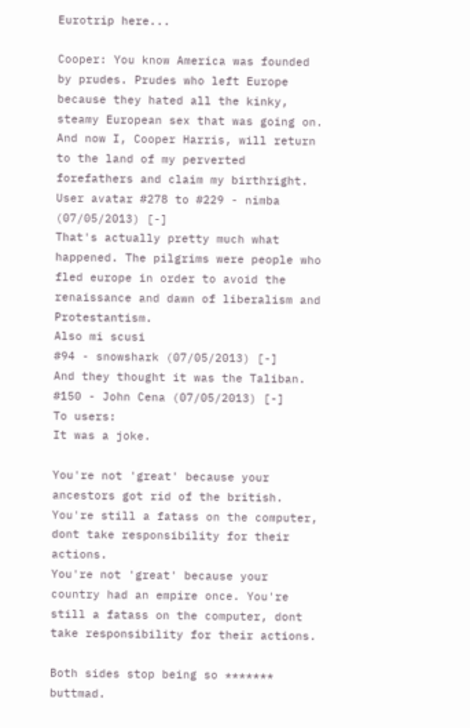Eurotrip here...

Cooper: You know America was founded by prudes. Prudes who left Europe because they hated all the kinky, steamy European sex that was going on. And now I, Cooper Harris, will return to the land of my perverted forefathers and claim my birthright.
User avatar #278 to #229 - nimba (07/05/2013) [-]
That's actually pretty much what happened. The pilgrims were people who fled europe in order to avoid the renaissance and dawn of liberalism and Protestantism.
Also mi scusi
#94 - snowshark (07/05/2013) [-]
And they thought it was the Taliban.
#150 - John Cena (07/05/2013) [-]
To users:
It was a joke.

You're not 'great' because your ancestors got rid of the british. You're still a fatass on the computer, dont take responsibility for their actions.
You're not 'great' because your country had an empire once. You're still a fatass on the computer, dont take responsibility for their actions.

Both sides stop being so ******* buttmad.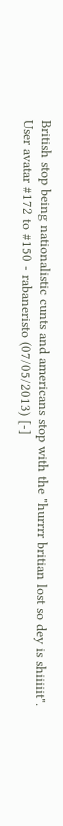British stop being nationalistic cunts and americans stop with the "hurrrr britian lost so dey is shiiiiit".
User avatar #172 to #150 - rabaneristo (07/05/2013) [-]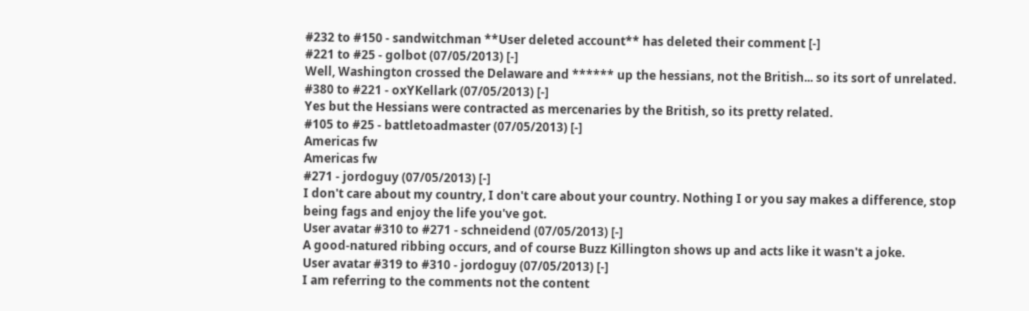#232 to #150 - sandwitchman **User deleted account** has deleted their comment [-]
#221 to #25 - golbot (07/05/2013) [-]
Well, Washington crossed the Delaware and ****** up the hessians, not the British... so its sort of unrelated.
#380 to #221 - oxYKellark (07/05/2013) [-]
Yes but the Hessians were contracted as mercenaries by the British, so its pretty related.
#105 to #25 - battletoadmaster (07/05/2013) [-]
Americas fw
Americas fw
#271 - jordoguy (07/05/2013) [-]
I don't care about my country, I don't care about your country. Nothing I or you say makes a difference, stop being fags and enjoy the life you've got.
User avatar #310 to #271 - schneidend (07/05/2013) [-]
A good-natured ribbing occurs, and of course Buzz Killington shows up and acts like it wasn't a joke.
User avatar #319 to #310 - jordoguy (07/05/2013) [-]
I am referring to the comments not the content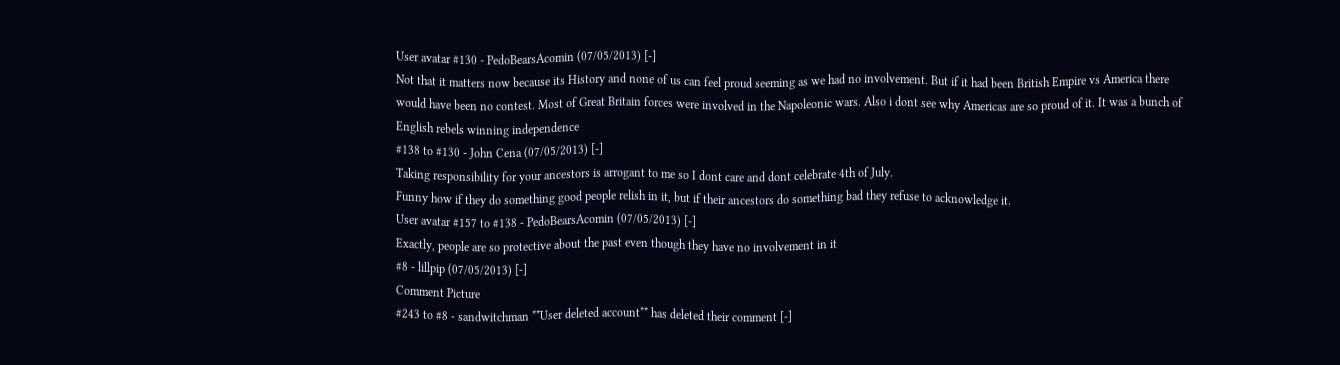User avatar #130 - PedoBearsAcomin (07/05/2013) [-]
Not that it matters now because its History and none of us can feel proud seeming as we had no involvement. But if it had been British Empire vs America there would have been no contest. Most of Great Britain forces were involved in the Napoleonic wars. Also i dont see why Americas are so proud of it. It was a bunch of English rebels winning independence
#138 to #130 - John Cena (07/05/2013) [-]
Taking responsibility for your ancestors is arrogant to me so I dont care and dont celebrate 4th of July.
Funny how if they do something good people relish in it, but if their ancestors do something bad they refuse to acknowledge it.
User avatar #157 to #138 - PedoBearsAcomin (07/05/2013) [-]
Exactly, people are so protective about the past even though they have no involvement in it
#8 - lillpip (07/05/2013) [-]
Comment Picture
#243 to #8 - sandwitchman **User deleted account** has deleted their comment [-]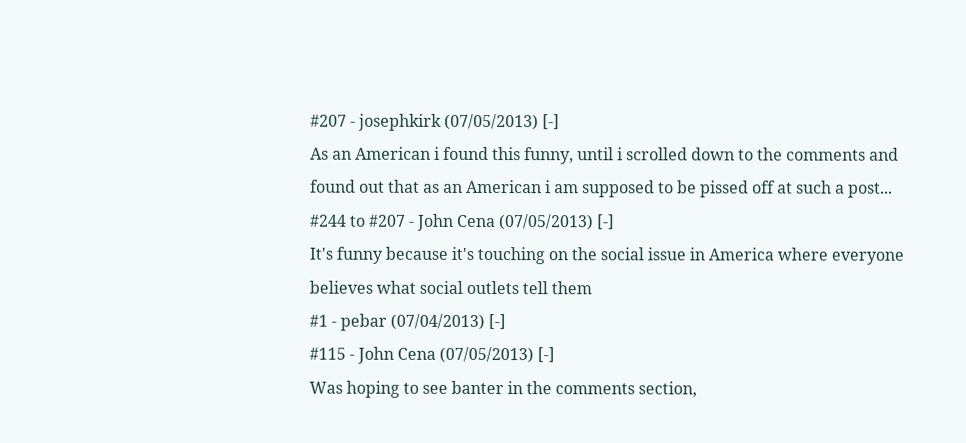#207 - josephkirk (07/05/2013) [-]
As an American i found this funny, until i scrolled down to the comments and found out that as an American i am supposed to be pissed off at such a post...
#244 to #207 - John Cena (07/05/2013) [-]
It's funny because it's touching on the social issue in America where everyone believes what social outlets tell them
#1 - pebar (07/04/2013) [-]
#115 - John Cena (07/05/2013) [-]
Was hoping to see banter in the comments section,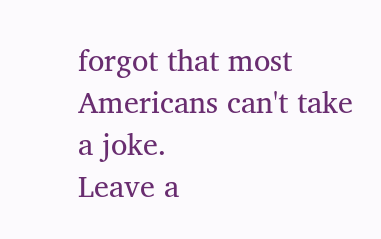forgot that most Americans can't take a joke.
Leave a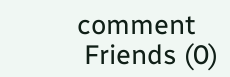comment
 Friends (0)